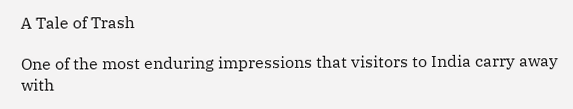A Tale of Trash

One of the most enduring impressions that visitors to India carry away with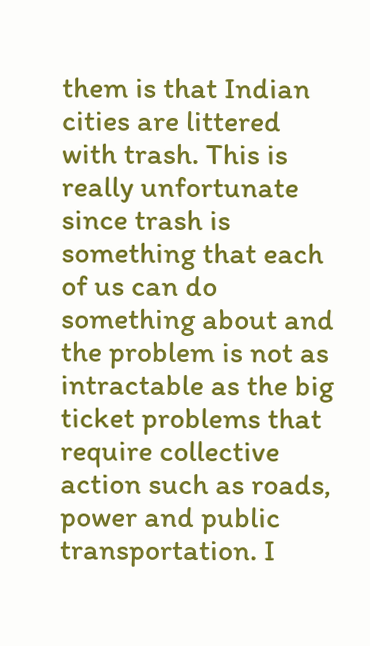them is that Indian cities are littered with trash. This is really unfortunate since trash is something that each of us can do something about and the problem is not as intractable as the big ticket problems that require collective action such as roads, power and public transportation. I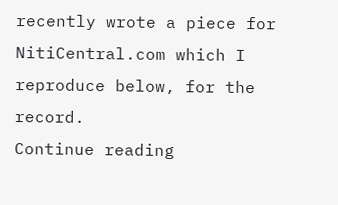recently wrote a piece for NitiCentral.com which I reproduce below, for the record.
Continue reading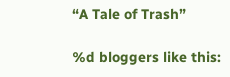“A Tale of Trash”

%d bloggers like this: